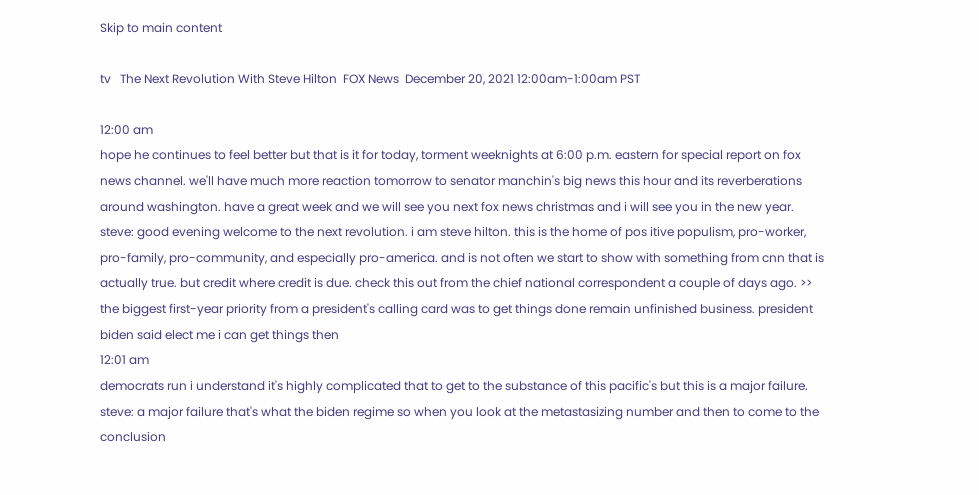Skip to main content

tv   The Next Revolution With Steve Hilton  FOX News  December 20, 2021 12:00am-1:00am PST

12:00 am
hope he continues to feel better but that is it for today, torment weeknights at 6:00 p.m. eastern for special report on fox news channel. we'll have much more reaction tomorrow to senator manchin's big news this hour and its reverberations around washington. have a great week and we will see you next fox news christmas and i will see you in the new year. steve: good evening welcome to the next revolution. i am steve hilton. this is the home of pos itive populism, pro-worker, pro-family, pro-community, and especially pro-america. and is not often we start to show with something from cnn that is actually true. but credit where credit is due. check this out from the chief national correspondent a couple of days ago. >> the biggest first-year priority from a president's calling card was to get things done remain unfinished business. president biden said elect me i can get things then
12:01 am
democrats run i understand it's highly complicated that to get to the substance of this pacific's but this is a major failure. steve: a major failure that's what the biden regime so when you look at the metastasizing number and then to come to the conclusion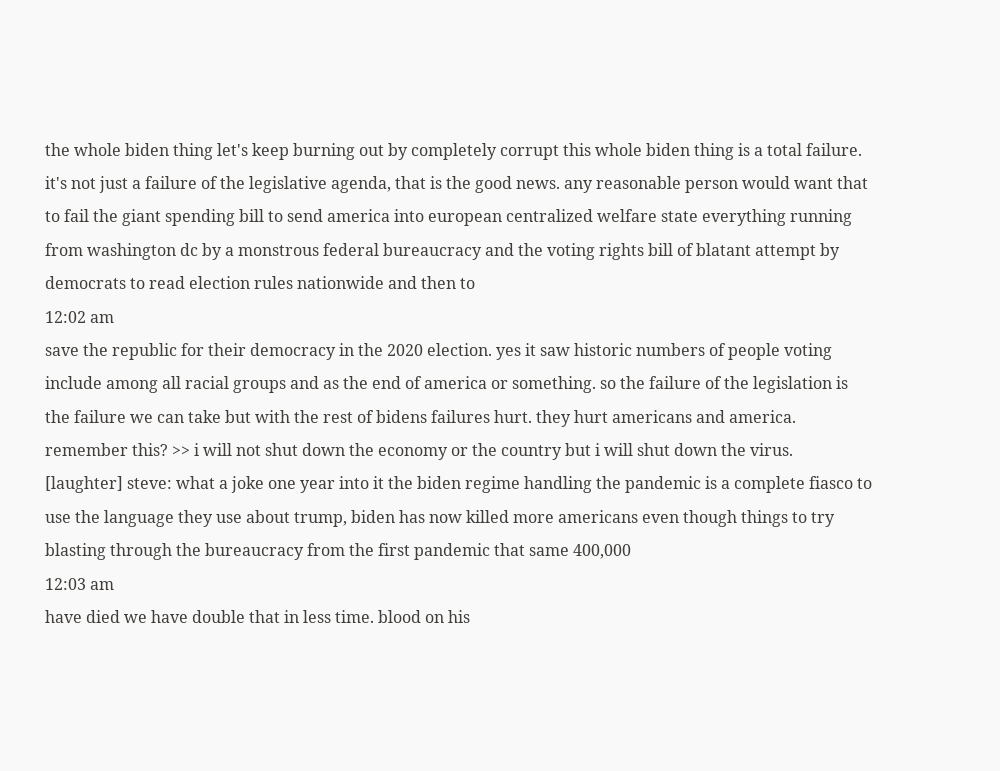the whole biden thing let's keep burning out by completely corrupt this whole biden thing is a total failure. it's not just a failure of the legislative agenda, that is the good news. any reasonable person would want that to fail the giant spending bill to send america into european centralized welfare state everything running from washington dc by a monstrous federal bureaucracy and the voting rights bill of blatant attempt by democrats to read election rules nationwide and then to
12:02 am
save the republic for their democracy in the 2020 election. yes it saw historic numbers of people voting include among all racial groups and as the end of america or something. so the failure of the legislation is the failure we can take but with the rest of bidens failures hurt. they hurt americans and america. remember this? >> i will not shut down the economy or the country but i will shut down the virus. [laughter] steve: what a joke one year into it the biden regime handling the pandemic is a complete fiasco to use the language they use about trump, biden has now killed more americans even though things to try blasting through the bureaucracy from the first pandemic that same 400,000
12:03 am
have died we have double that in less time. blood on his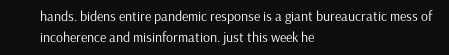hands. bidens entire pandemic response is a giant bureaucratic mess of incoherence and misinformation. just this week he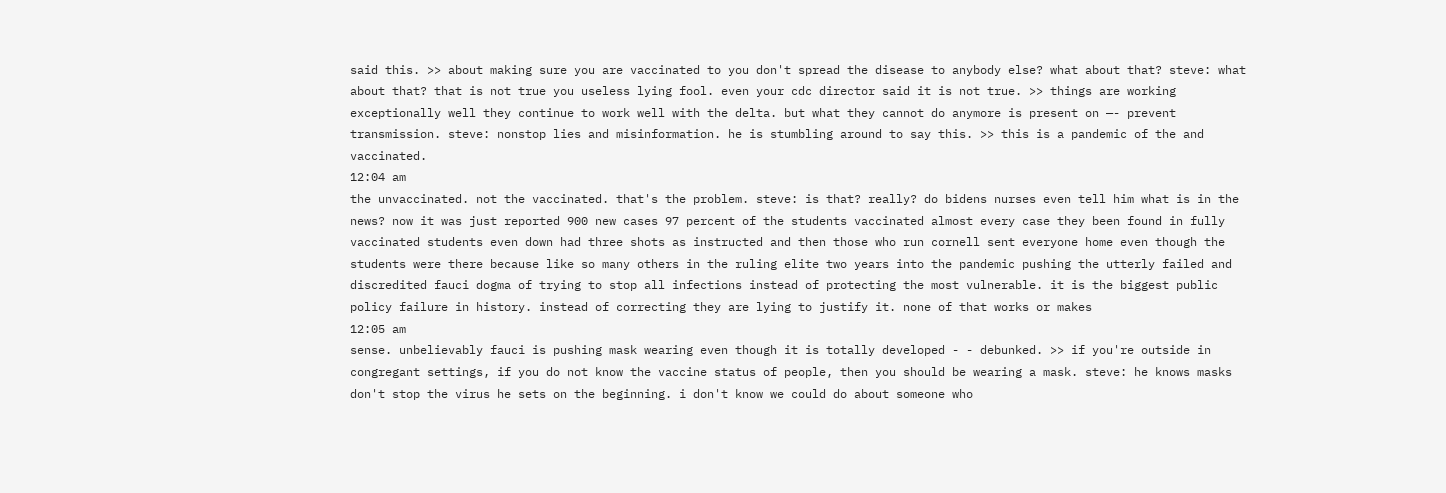said this. >> about making sure you are vaccinated to you don't spread the disease to anybody else? what about that? steve: what about that? that is not true you useless lying fool. even your cdc director said it is not true. >> things are working exceptionally well they continue to work well with the delta. but what they cannot do anymore is present on —- prevent transmission. steve: nonstop lies and misinformation. he is stumbling around to say this. >> this is a pandemic of the and vaccinated.
12:04 am
the unvaccinated. not the vaccinated. that's the problem. steve: is that? really? do bidens nurses even tell him what is in the news? now it was just reported 900 new cases 97 percent of the students vaccinated almost every case they been found in fully vaccinated students even down had three shots as instructed and then those who run cornell sent everyone home even though the students were there because like so many others in the ruling elite two years into the pandemic pushing the utterly failed and discredited fauci dogma of trying to stop all infections instead of protecting the most vulnerable. it is the biggest public policy failure in history. instead of correcting they are lying to justify it. none of that works or makes
12:05 am
sense. unbelievably fauci is pushing mask wearing even though it is totally developed - - debunked. >> if you're outside in congregant settings, if you do not know the vaccine status of people, then you should be wearing a mask. steve: he knows masks don't stop the virus he sets on the beginning. i don't know we could do about someone who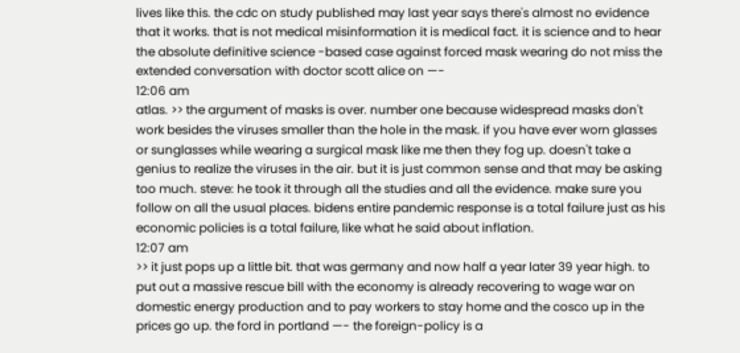lives like this. the cdc on study published may last year says there's almost no evidence that it works. that is not medical misinformation it is medical fact. it is science and to hear the absolute definitive science -based case against forced mask wearing do not miss the extended conversation with doctor scott alice on —-
12:06 am
atlas. >> the argument of masks is over. number one because widespread masks don't work besides the viruses smaller than the hole in the mask. if you have ever worn glasses or sunglasses while wearing a surgical mask like me then they fog up. doesn't take a genius to realize the viruses in the air. but it is just common sense and that may be asking too much. steve: he took it through all the studies and all the evidence. make sure you follow on all the usual places. bidens entire pandemic response is a total failure just as his economic policies is a total failure, like what he said about inflation.
12:07 am
>> it just pops up a little bit. that was germany and now half a year later 39 year high. to put out a massive rescue bill with the economy is already recovering to wage war on domestic energy production and to pay workers to stay home and the cosco up in the prices go up. the ford in portland —- the foreign-policy is a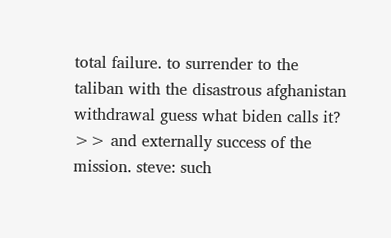total failure. to surrender to the taliban with the disastrous afghanistan withdrawal guess what biden calls it? >> and externally success of the mission. steve: such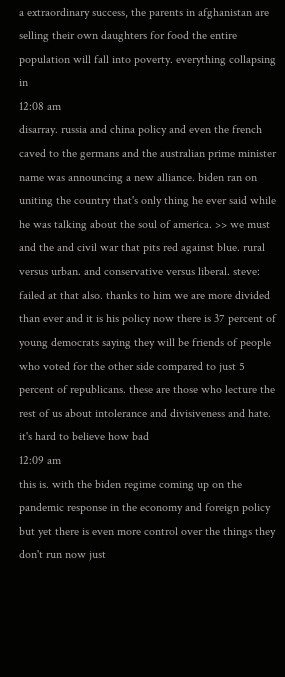a extraordinary success, the parents in afghanistan are selling their own daughters for food the entire population will fall into poverty. everything collapsing in
12:08 am
disarray. russia and china policy and even the french caved to the germans and the australian prime minister name was announcing a new alliance. biden ran on uniting the country that's only thing he ever said while he was talking about the soul of america. >> we must and the and civil war that pits red against blue. rural versus urban. and conservative versus liberal. steve: failed at that also. thanks to him we are more divided than ever and it is his policy now there is 37 percent of young democrats saying they will be friends of people who voted for the other side compared to just 5 percent of republicans. these are those who lecture the rest of us about intolerance and divisiveness and hate. it's hard to believe how bad
12:09 am
this is. with the biden regime coming up on the pandemic response in the economy and foreign policy but yet there is even more control over the things they don't run now just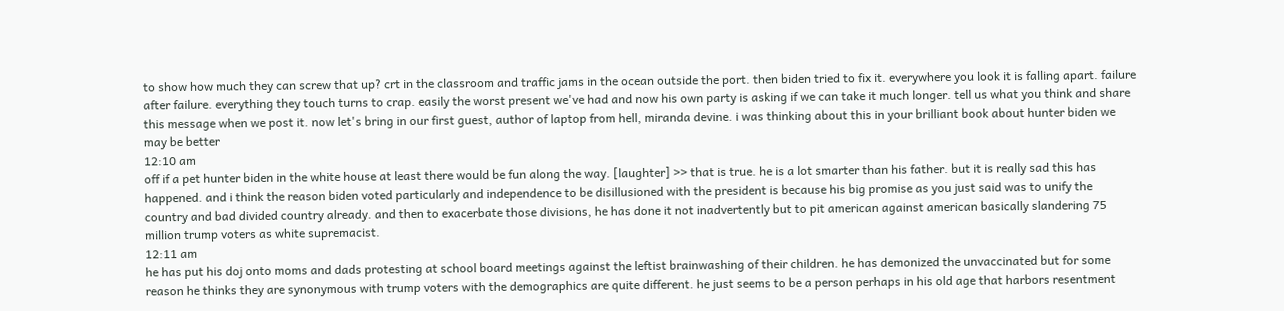to show how much they can screw that up? crt in the classroom and traffic jams in the ocean outside the port. then biden tried to fix it. everywhere you look it is falling apart. failure after failure. everything they touch turns to crap. easily the worst present we've had and now his own party is asking if we can take it much longer. tell us what you think and share this message when we post it. now let's bring in our first guest, author of laptop from hell, miranda devine. i was thinking about this in your brilliant book about hunter biden we may be better
12:10 am
off if a pet hunter biden in the white house at least there would be fun along the way. [laughter] >> that is true. he is a lot smarter than his father. but it is really sad this has happened. and i think the reason biden voted particularly and independence to be disillusioned with the president is because his big promise as you just said was to unify the country and bad divided country already. and then to exacerbate those divisions, he has done it not inadvertently but to pit american against american basically slandering 75 million trump voters as white supremacist.
12:11 am
he has put his doj onto moms and dads protesting at school board meetings against the leftist brainwashing of their children. he has demonized the unvaccinated but for some reason he thinks they are synonymous with trump voters with the demographics are quite different. he just seems to be a person perhaps in his old age that harbors resentment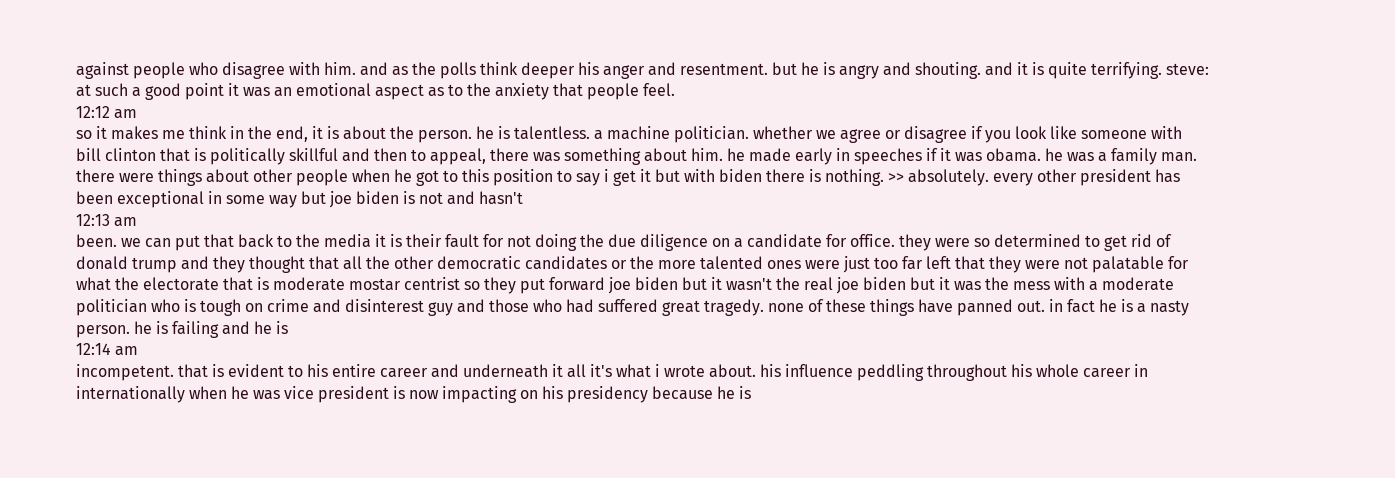against people who disagree with him. and as the polls think deeper his anger and resentment. but he is angry and shouting. and it is quite terrifying. steve: at such a good point it was an emotional aspect as to the anxiety that people feel.
12:12 am
so it makes me think in the end, it is about the person. he is talentless. a machine politician. whether we agree or disagree if you look like someone with bill clinton that is politically skillful and then to appeal, there was something about him. he made early in speeches if it was obama. he was a family man. there were things about other people when he got to this position to say i get it but with biden there is nothing. >> absolutely. every other president has been exceptional in some way but joe biden is not and hasn't
12:13 am
been. we can put that back to the media it is their fault for not doing the due diligence on a candidate for office. they were so determined to get rid of donald trump and they thought that all the other democratic candidates or the more talented ones were just too far left that they were not palatable for what the electorate that is moderate mostar centrist so they put forward joe biden but it wasn't the real joe biden but it was the mess with a moderate politician who is tough on crime and disinterest guy and those who had suffered great tragedy. none of these things have panned out. in fact he is a nasty person. he is failing and he is
12:14 am
incompetent. that is evident to his entire career and underneath it all it's what i wrote about. his influence peddling throughout his whole career in internationally when he was vice president is now impacting on his presidency because he is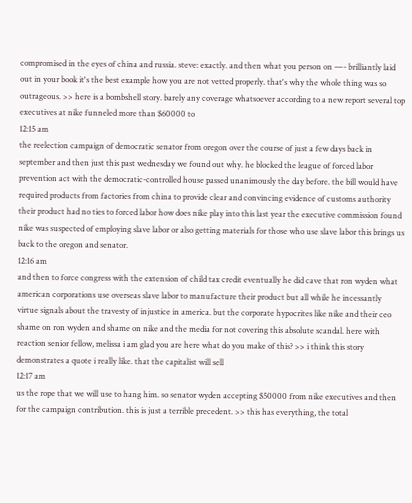compromised in the eyes of china and russia. steve: exactly. and then what you person on —- brilliantly laid out in your book it's the best example how you are not vetted properly. that's why the whole thing was so outrageous. >> here is a bombshell story. barely any coverage whatsoever according to a new report several top executives at nike funneled more than $60000 to
12:15 am
the reelection campaign of democratic senator from oregon over the course of just a few days back in september and then just this past wednesday we found out why. he blocked the league of forced labor prevention act with the democratic-controlled house passed unanimously the day before. the bill would have required products from factories from china to provide clear and convincing evidence of customs authority their product had no ties to forced labor how does nike play into this last year the executive commission found nike was suspected of employing slave labor or also getting materials for those who use slave labor this brings us back to the oregon and senator.
12:16 am
and then to force congress with the extension of child tax credit eventually he did cave that ron wyden what american corporations use overseas slave labor to manufacture their product but all while he incessantly virtue signals about the travesty of injustice in america. but the corporate hypocrites like nike and their ceo shame on ron wyden and shame on nike and the media for not covering this absolute scandal. here with reaction senior fellow, melissa i am glad you are here what do you make of this? >> i think this story demonstrates a quote i really like. that the capitalist will sell
12:17 am
us the rope that we will use to hang him. so senator wyden accepting $50000 from nike executives and then for the campaign contribution. this is just a terrible precedent. >> this has everything, the total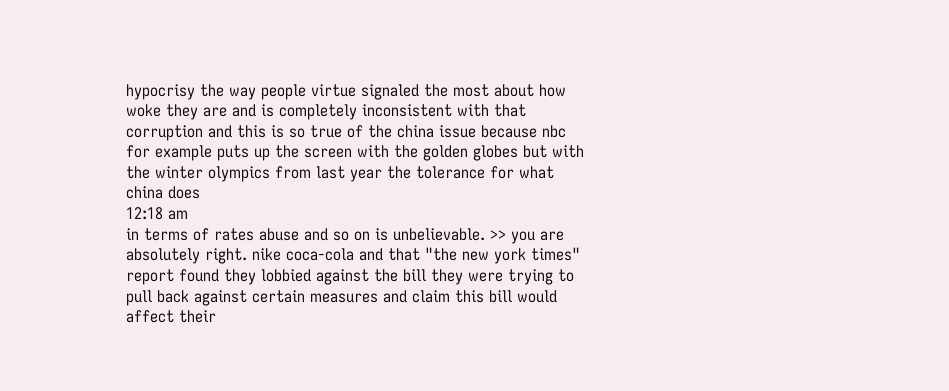hypocrisy the way people virtue signaled the most about how woke they are and is completely inconsistent with that corruption and this is so true of the china issue because nbc for example puts up the screen with the golden globes but with the winter olympics from last year the tolerance for what china does
12:18 am
in terms of rates abuse and so on is unbelievable. >> you are absolutely right. nike coca-cola and that "the new york times" report found they lobbied against the bill they were trying to pull back against certain measures and claim this bill would affect their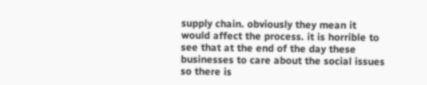supply chain. obviously they mean it would affect the process. it is horrible to see that at the end of the day these businesses to care about the social issues so there is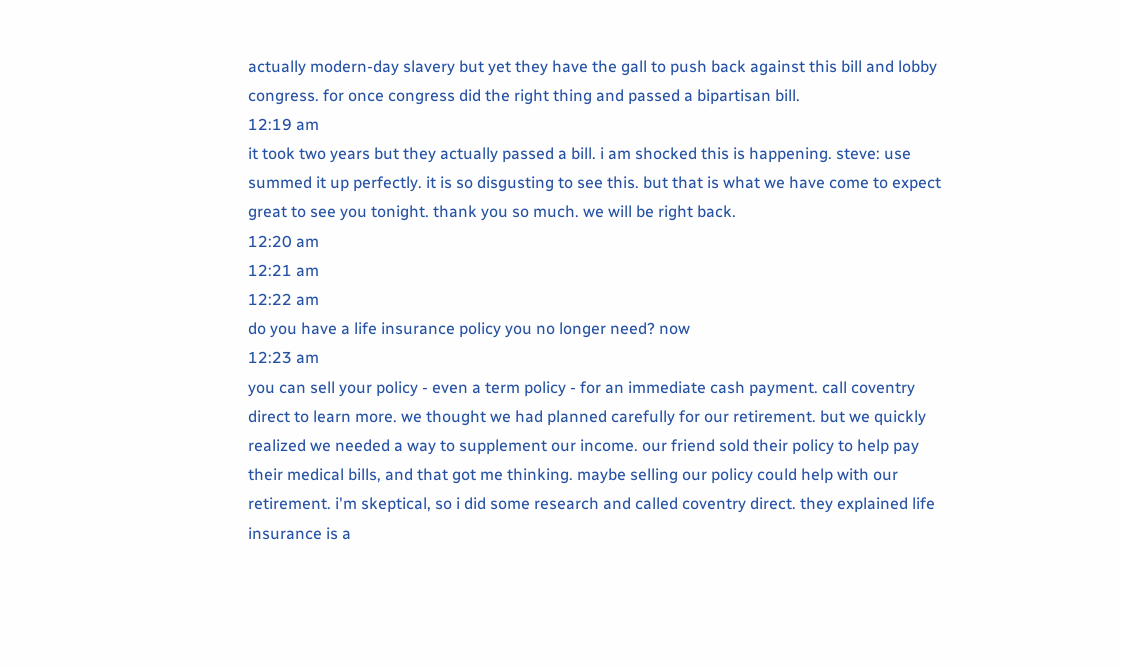actually modern-day slavery but yet they have the gall to push back against this bill and lobby congress. for once congress did the right thing and passed a bipartisan bill.
12:19 am
it took two years but they actually passed a bill. i am shocked this is happening. steve: use summed it up perfectly. it is so disgusting to see this. but that is what we have come to expect great to see you tonight. thank you so much. we will be right back.
12:20 am
12:21 am
12:22 am
do you have a life insurance policy you no longer need? now
12:23 am
you can sell your policy - even a term policy - for an immediate cash payment. call coventry direct to learn more. we thought we had planned carefully for our retirement. but we quickly realized we needed a way to supplement our income. our friend sold their policy to help pay their medical bills, and that got me thinking. maybe selling our policy could help with our retirement. i'm skeptical, so i did some research and called coventry direct. they explained life insurance is a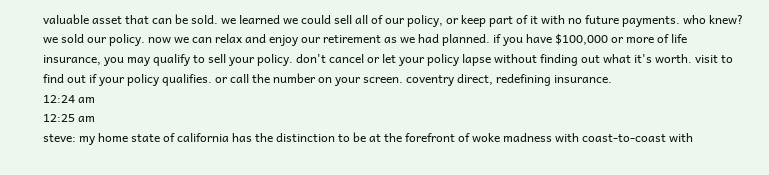valuable asset that can be sold. we learned we could sell all of our policy, or keep part of it with no future payments. who knew? we sold our policy. now we can relax and enjoy our retirement as we had planned. if you have $100,000 or more of life insurance, you may qualify to sell your policy. don't cancel or let your policy lapse without finding out what it's worth. visit to find out if your policy qualifies. or call the number on your screen. coventry direct, redefining insurance.
12:24 am
12:25 am
steve: my home state of california has the distinction to be at the forefront of woke madness with coast-to-coast with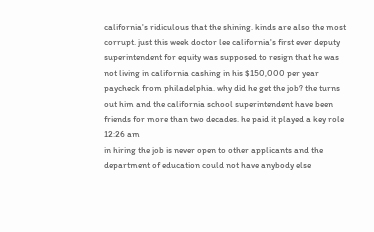california's ridiculous that the shining. kinds are also the most corrupt. just this week doctor lee california's first ever deputy superintendent for equity was supposed to resign that he was not living in california cashing in his $150,000 per year paycheck from philadelphia. why did he get the job? the turns out him and the california school superintendent have been friends for more than two decades. he paid it played a key role
12:26 am
in hiring the job is never open to other applicants and the department of education could not have anybody else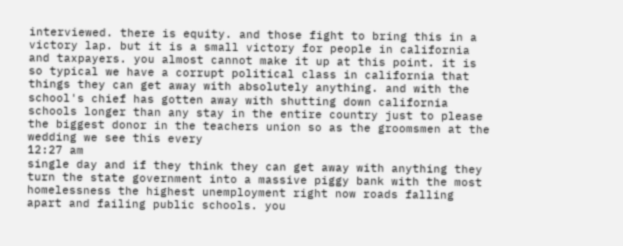interviewed. there is equity. and those fight to bring this in a victory lap. but it is a small victory for people in california and taxpayers. you almost cannot make it up at this point. it is so typical we have a corrupt political class in california that things they can get away with absolutely anything. and with the school's chief has gotten away with shutting down california schools longer than any stay in the entire country just to please the biggest donor in the teachers union so as the groomsmen at the wedding we see this every
12:27 am
single day and if they think they can get away with anything they turn the state government into a massive piggy bank with the most homelessness the highest unemployment right now roads falling apart and failing public schools. you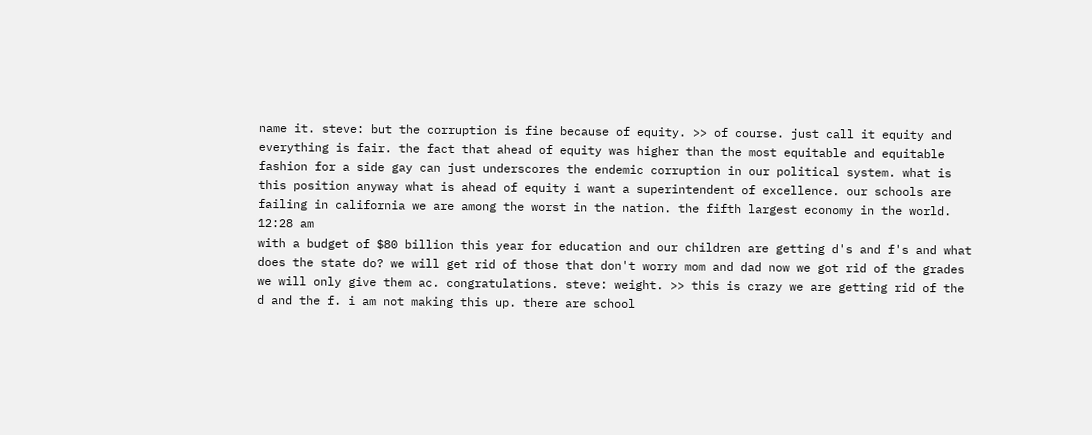name it. steve: but the corruption is fine because of equity. >> of course. just call it equity and everything is fair. the fact that ahead of equity was higher than the most equitable and equitable fashion for a side gay can just underscores the endemic corruption in our political system. what is this position anyway what is ahead of equity i want a superintendent of excellence. our schools are failing in california we are among the worst in the nation. the fifth largest economy in the world.
12:28 am
with a budget of $80 billion this year for education and our children are getting d's and f's and what does the state do? we will get rid of those that don't worry mom and dad now we got rid of the grades we will only give them ac. congratulations. steve: weight. >> this is crazy we are getting rid of the d and the f. i am not making this up. there are school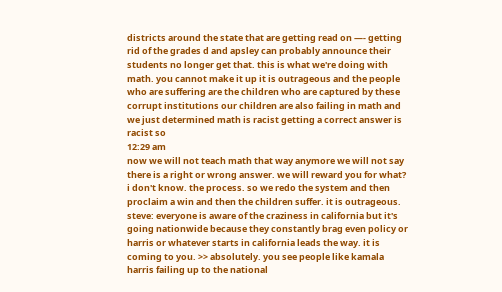districts around the state that are getting read on —- getting rid of the grades d and apsley can probably announce their students no longer get that. this is what we're doing with math. you cannot make it up it is outrageous and the people who are suffering are the children who are captured by these corrupt institutions our children are also failing in math and we just determined math is racist getting a correct answer is racist so
12:29 am
now we will not teach math that way anymore we will not say there is a right or wrong answer. we will reward you for what? i don't know. the process. so we redo the system and then proclaim a win and then the children suffer. it is outrageous. steve: everyone is aware of the craziness in california but it's going nationwide because they constantly brag even policy or harris or whatever starts in california leads the way. it is coming to you. >> absolutely. you see people like kamala harris failing up to the national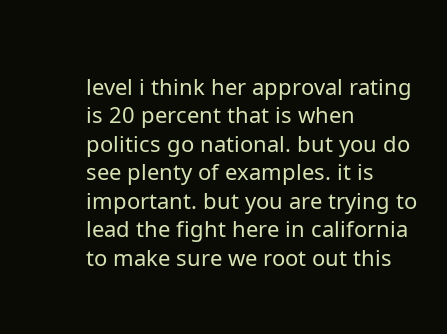level i think her approval rating is 20 percent that is when politics go national. but you do see plenty of examples. it is important. but you are trying to lead the fight here in california to make sure we root out this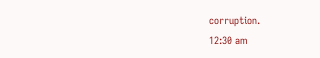corruption.
12:30 am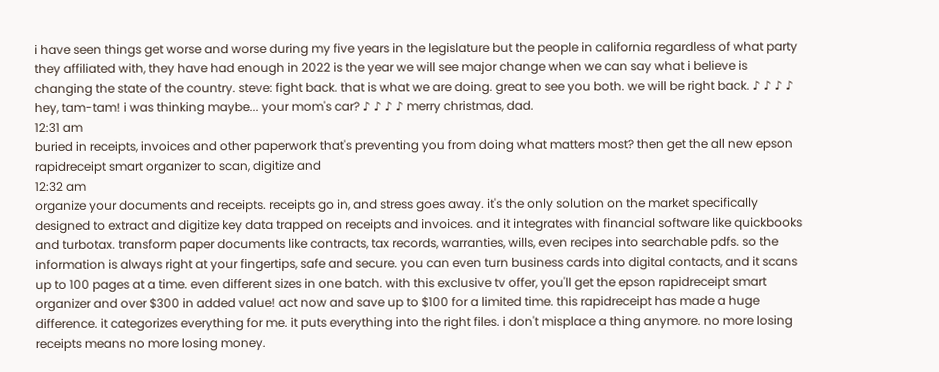i have seen things get worse and worse during my five years in the legislature but the people in california regardless of what party they affiliated with, they have had enough in 2022 is the year we will see major change when we can say what i believe is changing the state of the country. steve: fight back. that is what we are doing. great to see you both. we will be right back. ♪ ♪ ♪ ♪ hey, tam-tam! i was thinking maybe... your mom's car? ♪ ♪ ♪ ♪ merry christmas, dad.
12:31 am
buried in receipts, invoices and other paperwork that's preventing you from doing what matters most? then get the all new epson rapidreceipt smart organizer to scan, digitize and
12:32 am
organize your documents and receipts. receipts go in, and stress goes away. it's the only solution on the market specifically designed to extract and digitize key data trapped on receipts and invoices. and it integrates with financial software like quickbooks and turbotax. transform paper documents like contracts, tax records, warranties, wills, even recipes into searchable pdfs. so the information is always right at your fingertips, safe and secure. you can even turn business cards into digital contacts, and it scans up to 100 pages at a time. even different sizes in one batch. with this exclusive tv offer, you'll get the epson rapidreceipt smart organizer and over $300 in added value! act now and save up to $100 for a limited time. this rapidreceipt has made a huge difference. it categorizes everything for me. it puts everything into the right files. i don't misplace a thing anymore. no more losing receipts means no more losing money.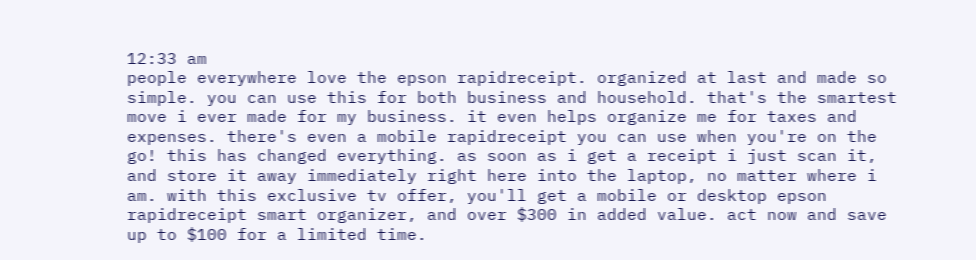12:33 am
people everywhere love the epson rapidreceipt. organized at last and made so simple. you can use this for both business and household. that's the smartest move i ever made for my business. it even helps organize me for taxes and expenses. there's even a mobile rapidreceipt you can use when you're on the go! this has changed everything. as soon as i get a receipt i just scan it, and store it away immediately right here into the laptop, no matter where i am. with this exclusive tv offer, you'll get a mobile or desktop epson rapidreceipt smart organizer, and over $300 in added value. act now and save up to $100 for a limited time.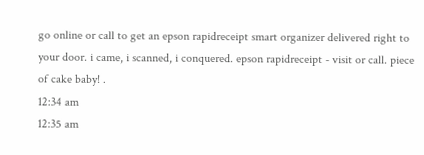go online or call to get an epson rapidreceipt smart organizer delivered right to your door. i came, i scanned, i conquered. epson rapidreceipt - visit or call. piece of cake baby! .
12:34 am
12:35 am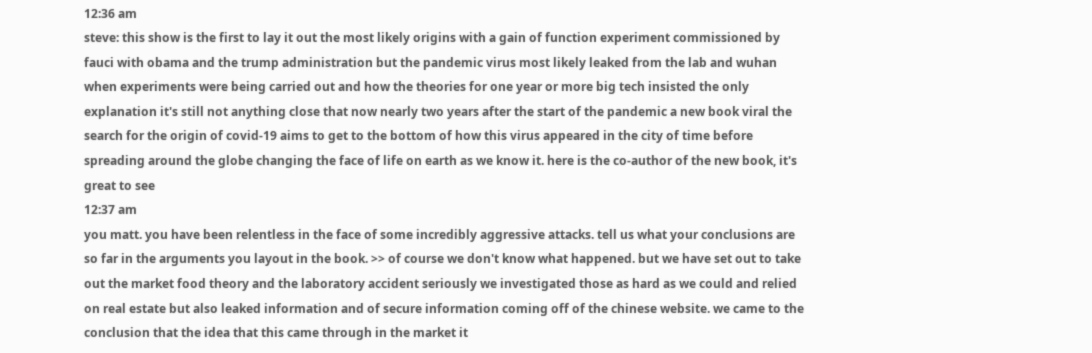12:36 am
steve: this show is the first to lay it out the most likely origins with a gain of function experiment commissioned by fauci with obama and the trump administration but the pandemic virus most likely leaked from the lab and wuhan when experiments were being carried out and how the theories for one year or more big tech insisted the only explanation it's still not anything close that now nearly two years after the start of the pandemic a new book viral the search for the origin of covid-19 aims to get to the bottom of how this virus appeared in the city of time before spreading around the globe changing the face of life on earth as we know it. here is the co-author of the new book, it's great to see
12:37 am
you matt. you have been relentless in the face of some incredibly aggressive attacks. tell us what your conclusions are so far in the arguments you layout in the book. >> of course we don't know what happened. but we have set out to take out the market food theory and the laboratory accident seriously we investigated those as hard as we could and relied on real estate but also leaked information and of secure information coming off of the chinese website. we came to the conclusion that the idea that this came through in the market it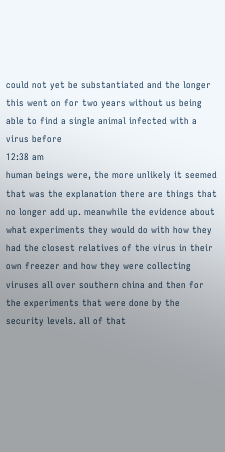could not yet be substantiated and the longer this went on for two years without us being able to find a single animal infected with a virus before
12:38 am
human beings were, the more unlikely it seemed that was the explanation there are things that no longer add up. meanwhile the evidence about what experiments they would do with how they had the closest relatives of the virus in their own freezer and how they were collecting viruses all over southern china and then for the experiments that were done by the security levels. all of that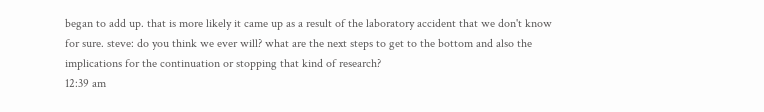began to add up. that is more likely it came up as a result of the laboratory accident that we don't know for sure. steve: do you think we ever will? what are the next steps to get to the bottom and also the implications for the continuation or stopping that kind of research?
12:39 am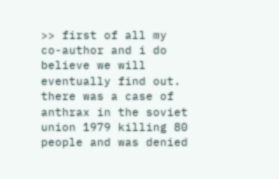>> first of all my co-author and i do believe we will eventually find out. there was a case of anthrax in the soviet union 1979 killing 80 people and was denied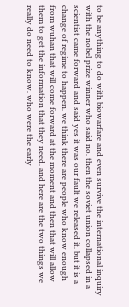to be anything to do with biowarfare and even survive the international inquiry with the nobel prize winner who said no. then the soviet union collapsed in a scientist came forward and said yes it was our fault we released it. but it is a change of regime to happen. we think there are people who know enough from wuhan that will come forward at the moment and then that will allow them to get the information that they need. and here are the two things we really do need to know. who were the early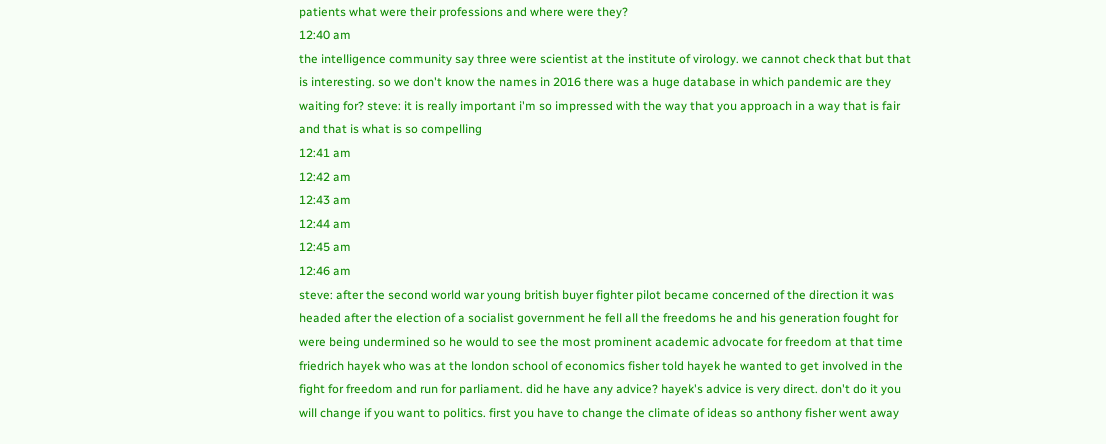patients what were their professions and where were they?
12:40 am
the intelligence community say three were scientist at the institute of virology. we cannot check that but that is interesting. so we don't know the names in 2016 there was a huge database in which pandemic are they waiting for? steve: it is really important i'm so impressed with the way that you approach in a way that is fair and that is what is so compelling
12:41 am
12:42 am
12:43 am
12:44 am
12:45 am
12:46 am
steve: after the second world war young british buyer fighter pilot became concerned of the direction it was headed after the election of a socialist government he fell all the freedoms he and his generation fought for were being undermined so he would to see the most prominent academic advocate for freedom at that time friedrich hayek who was at the london school of economics fisher told hayek he wanted to get involved in the fight for freedom and run for parliament. did he have any advice? hayek's advice is very direct. don't do it you will change if you want to politics. first you have to change the climate of ideas so anthony fisher went away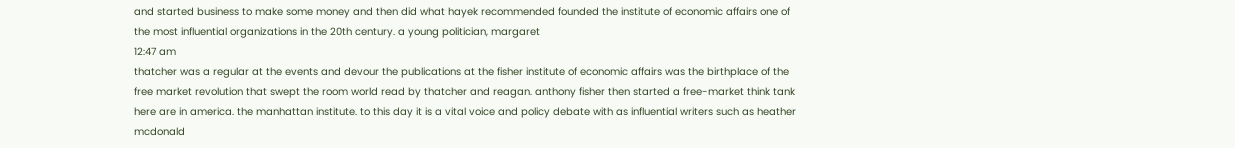and started business to make some money and then did what hayek recommended founded the institute of economic affairs one of the most influential organizations in the 20th century. a young politician, margaret
12:47 am
thatcher was a regular at the events and devour the publications at the fisher institute of economic affairs was the birthplace of the free market revolution that swept the room world read by thatcher and reagan. anthony fisher then started a free-market think tank here are in america. the manhattan institute. to this day it is a vital voice and policy debate with as influential writers such as heather mcdonald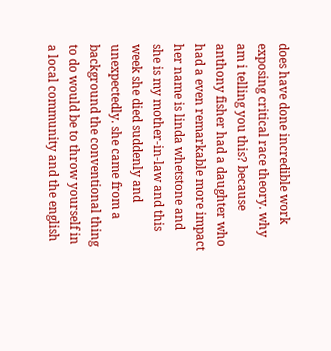does have done incredible work exposing critical race theory. why am i telling you this? because anthony fisher had a daughter who had a even remarkable more impact her name is linda whetstone and she is my mother-in-law and this week she died suddenly and unexpectedly. she came from a background the conventional thing to do would be to throw yourself in a local community and the english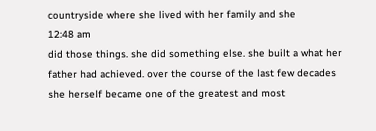countryside where she lived with her family and she
12:48 am
did those things. she did something else. she built a what her father had achieved. over the course of the last few decades she herself became one of the greatest and most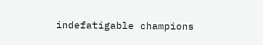indefatigable champions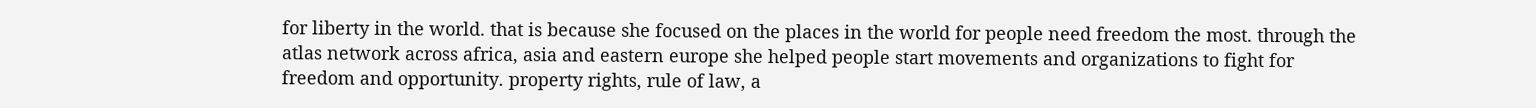for liberty in the world. that is because she focused on the places in the world for people need freedom the most. through the atlas network across africa, asia and eastern europe she helped people start movements and organizations to fight for freedom and opportunity. property rights, rule of law, a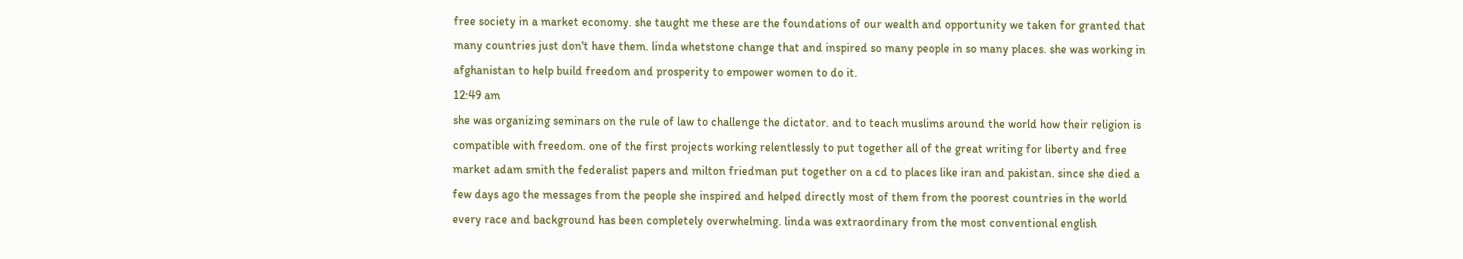free society in a market economy. she taught me these are the foundations of our wealth and opportunity we taken for granted that many countries just don't have them. linda whetstone change that and inspired so many people in so many places. she was working in afghanistan to help build freedom and prosperity to empower women to do it.
12:49 am
she was organizing seminars on the rule of law to challenge the dictator. and to teach muslims around the world how their religion is compatible with freedom. one of the first projects working relentlessly to put together all of the great writing for liberty and free market adam smith the federalist papers and milton friedman put together on a cd to places like iran and pakistan. since she died a few days ago the messages from the people she inspired and helped directly most of them from the poorest countries in the world every race and background has been completely overwhelming. linda was extraordinary from the most conventional english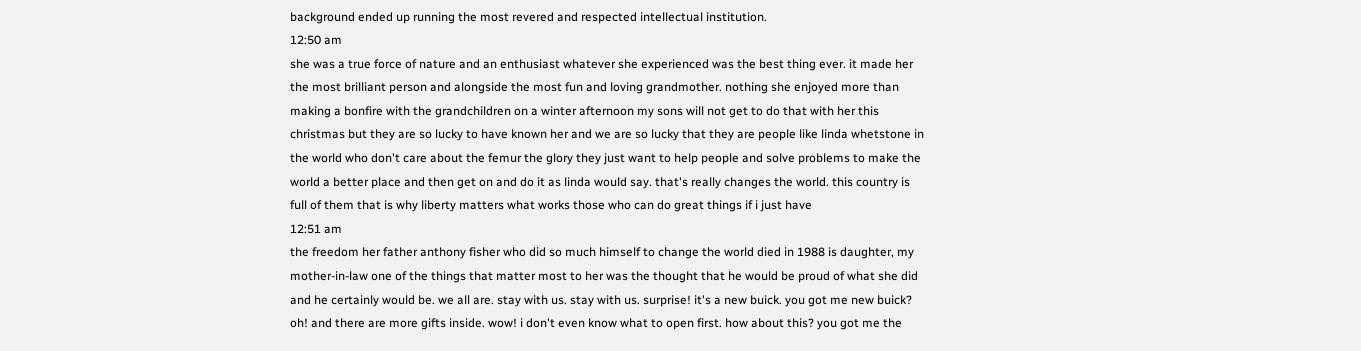background ended up running the most revered and respected intellectual institution.
12:50 am
she was a true force of nature and an enthusiast whatever she experienced was the best thing ever. it made her the most brilliant person and alongside the most fun and loving grandmother. nothing she enjoyed more than making a bonfire with the grandchildren on a winter afternoon my sons will not get to do that with her this christmas but they are so lucky to have known her and we are so lucky that they are people like linda whetstone in the world who don't care about the femur the glory they just want to help people and solve problems to make the world a better place and then get on and do it as linda would say. that's really changes the world. this country is full of them that is why liberty matters what works those who can do great things if i just have
12:51 am
the freedom her father anthony fisher who did so much himself to change the world died in 1988 is daughter, my mother-in-law one of the things that matter most to her was the thought that he would be proud of what she did and he certainly would be. we all are. stay with us. stay with us. surprise! it's a new buick. you got me new buick? oh! and there are more gifts inside. wow! i don't even know what to open first. how about this? you got me the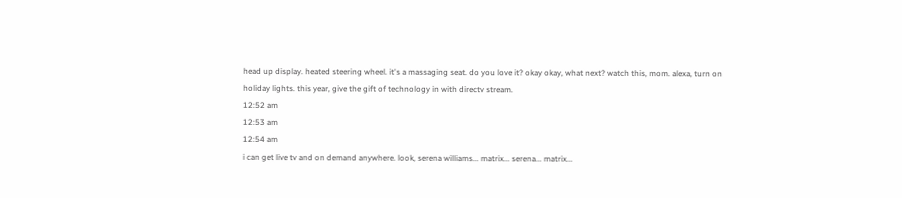head up display. heated steering wheel. it's a massaging seat. do you love it? okay okay, what next? watch this, mom. alexa, turn on holiday lights. this year, give the gift of technology in with directv stream.
12:52 am
12:53 am
12:54 am
i can get live tv and on demand anywhere. look, serena williams... matrix... serena... matrix...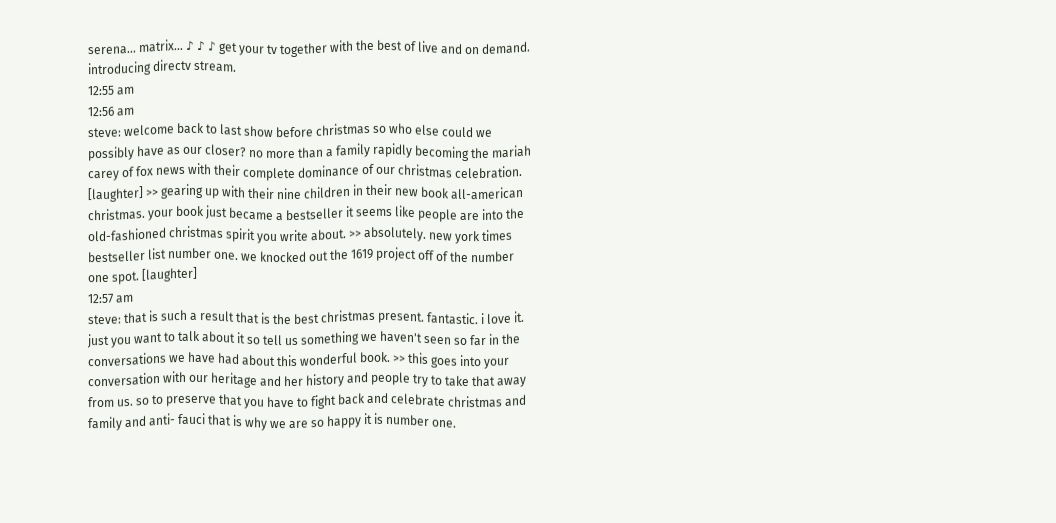serena... matrix... ♪ ♪ ♪ get your tv together with the best of live and on demand. introducing directv stream.
12:55 am
12:56 am
steve: welcome back to last show before christmas so who else could we possibly have as our closer? no more than a family rapidly becoming the mariah carey of fox news with their complete dominance of our christmas celebration. [laughter] >> gearing up with their nine children in their new book all-american christmas. your book just became a bestseller it seems like people are into the old-fashioned christmas spirit you write about. >> absolutely. new york times bestseller list number one. we knocked out the 1619 project off of the number one spot. [laughter]
12:57 am
steve: that is such a result that is the best christmas present. fantastic. i love it. just you want to talk about it so tell us something we haven't seen so far in the conversations we have had about this wonderful book. >> this goes into your conversation with our heritage and her history and people try to take that away from us. so to preserve that you have to fight back and celebrate christmas and family and anti- fauci that is why we are so happy it is number one.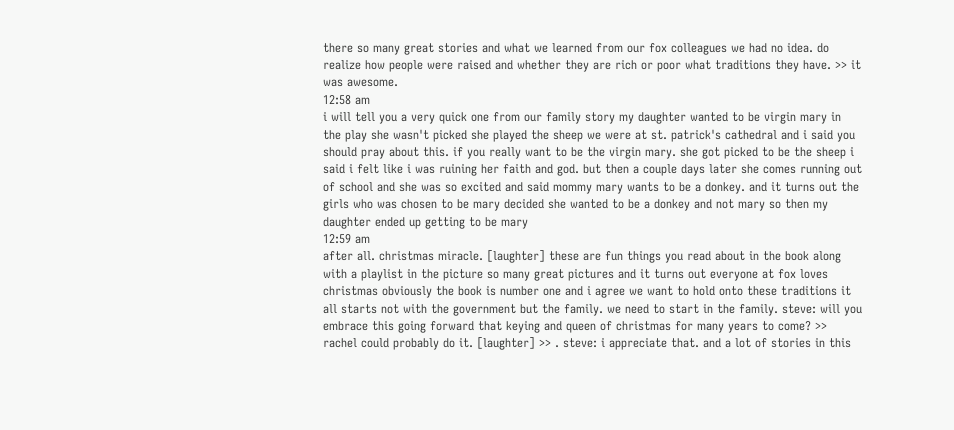there so many great stories and what we learned from our fox colleagues we had no idea. do realize how people were raised and whether they are rich or poor what traditions they have. >> it was awesome.
12:58 am
i will tell you a very quick one from our family story my daughter wanted to be virgin mary in the play she wasn't picked she played the sheep we were at st. patrick's cathedral and i said you should pray about this. if you really want to be the virgin mary. she got picked to be the sheep i said i felt like i was ruining her faith and god. but then a couple days later she comes running out of school and she was so excited and said mommy mary wants to be a donkey. and it turns out the girls who was chosen to be mary decided she wanted to be a donkey and not mary so then my daughter ended up getting to be mary
12:59 am
after all. christmas miracle. [laughter] these are fun things you read about in the book along with a playlist in the picture so many great pictures and it turns out everyone at fox loves christmas obviously the book is number one and i agree we want to hold onto these traditions it all starts not with the government but the family. we need to start in the family. steve: will you embrace this going forward that keying and queen of christmas for many years to come? >> rachel could probably do it. [laughter] >> . steve: i appreciate that. and a lot of stories in this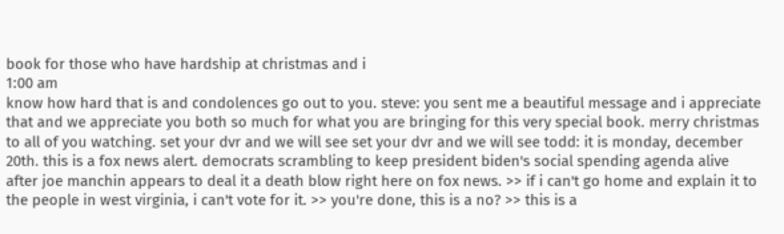book for those who have hardship at christmas and i
1:00 am
know how hard that is and condolences go out to you. steve: you sent me a beautiful message and i appreciate that and we appreciate you both so much for what you are bringing for this very special book. merry christmas to all of you watching. set your dvr and we will see set your dvr and we will see todd: it is monday, december 20th. this is a fox news alert. democrats scrambling to keep president biden's social spending agenda alive after joe manchin appears to deal it a death blow right here on fox news. >> if i can't go home and explain it to the people in west virginia, i can't vote for it. >> you're done, this is a no? >> this is a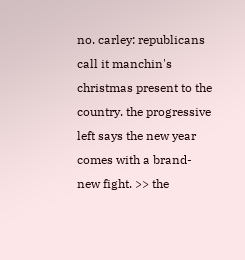no. carley: republicans call it manchin's christmas present to the country. the progressive left says the new year comes with a brand-new fight. >> the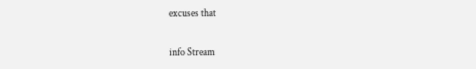excuses that


info Stream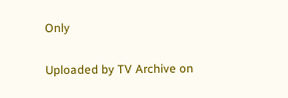Only

Uploaded by TV Archive on